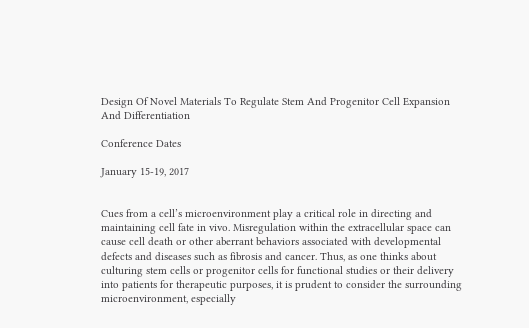Design Of Novel Materials To Regulate Stem And Progenitor Cell Expansion And Differentiation

Conference Dates

January 15-19, 2017


Cues from a cell’s microenvironment play a critical role in directing and maintaining cell fate in vivo. Misregulation within the extracellular space can cause cell death or other aberrant behaviors associated with developmental defects and diseases such as fibrosis and cancer. Thus, as one thinks about culturing stem cells or progenitor cells for functional studies or their delivery into patients for therapeutic purposes, it is prudent to consider the surrounding microenvironment, especially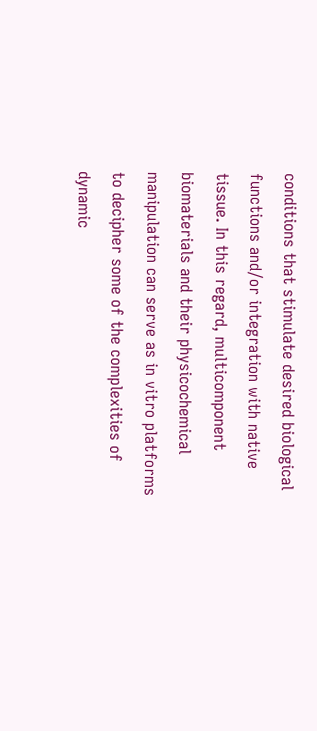conditions that stimulate desired biological functions and/or integration with native tissue. In this regard, multicomponent biomaterials and their physicochemical manipulation can serve as in vitro platforms to decipher some of the complexities of dynamic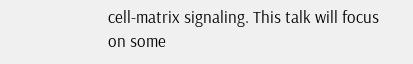cell-matrix signaling. This talk will focus on some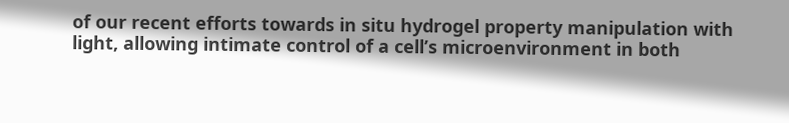of our recent efforts towards in situ hydrogel property manipulation with light, allowing intimate control of a cell’s microenvironment in both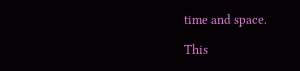time and space.

This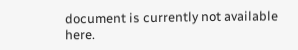document is currently not available here.